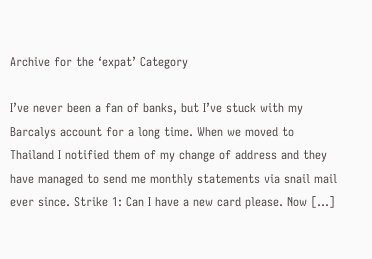Archive for the ‘expat’ Category

I’ve never been a fan of banks, but I’ve stuck with my Barcalys account for a long time. When we moved to Thailand I notified them of my change of address and they have managed to send me monthly statements via snail mail ever since. Strike 1: Can I have a new card please. Now […]